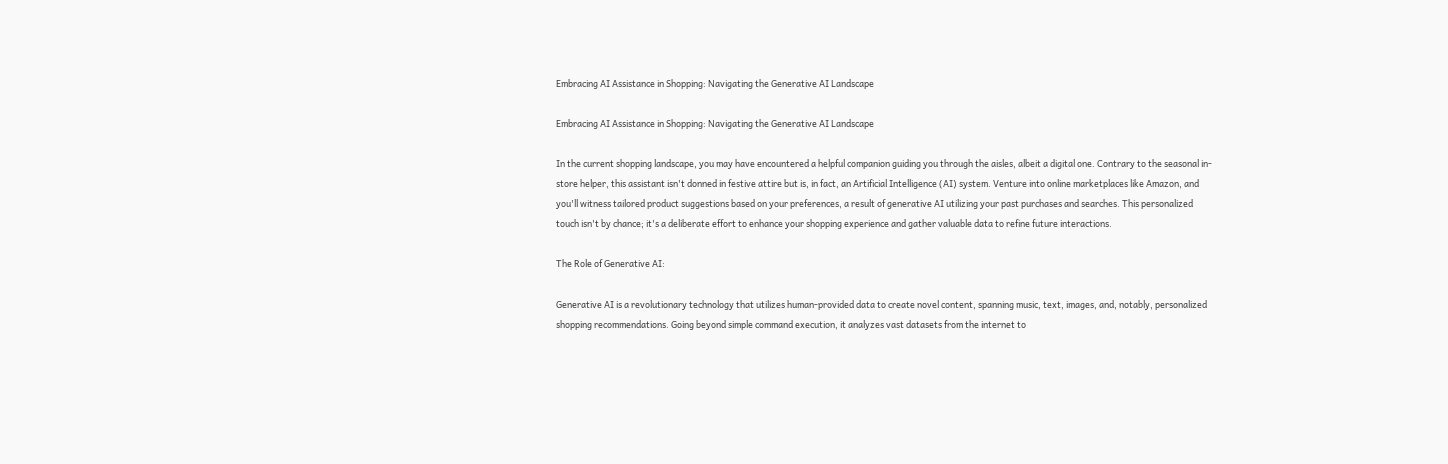Embracing AI Assistance in Shopping: Navigating the Generative AI Landscape

Embracing AI Assistance in Shopping: Navigating the Generative AI Landscape

In the current shopping landscape, you may have encountered a helpful companion guiding you through the aisles, albeit a digital one. Contrary to the seasonal in-store helper, this assistant isn't donned in festive attire but is, in fact, an Artificial Intelligence (AI) system. Venture into online marketplaces like Amazon, and you'll witness tailored product suggestions based on your preferences, a result of generative AI utilizing your past purchases and searches. This personalized touch isn't by chance; it's a deliberate effort to enhance your shopping experience and gather valuable data to refine future interactions.

The Role of Generative AI:

Generative AI is a revolutionary technology that utilizes human-provided data to create novel content, spanning music, text, images, and, notably, personalized shopping recommendations. Going beyond simple command execution, it analyzes vast datasets from the internet to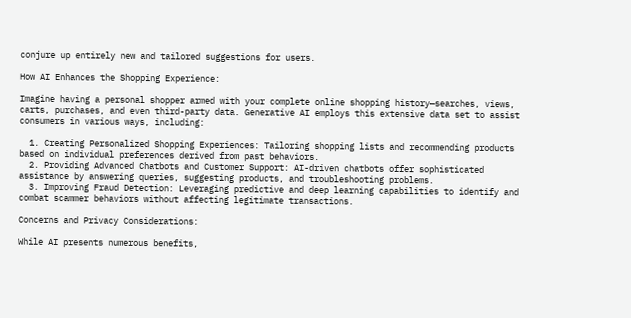conjure up entirely new and tailored suggestions for users.

How AI Enhances the Shopping Experience:

Imagine having a personal shopper armed with your complete online shopping history—searches, views, carts, purchases, and even third-party data. Generative AI employs this extensive data set to assist consumers in various ways, including:

  1. Creating Personalized Shopping Experiences: Tailoring shopping lists and recommending products based on individual preferences derived from past behaviors.
  2. Providing Advanced Chatbots and Customer Support: AI-driven chatbots offer sophisticated assistance by answering queries, suggesting products, and troubleshooting problems.
  3. Improving Fraud Detection: Leveraging predictive and deep learning capabilities to identify and combat scammer behaviors without affecting legitimate transactions.

Concerns and Privacy Considerations:

While AI presents numerous benefits,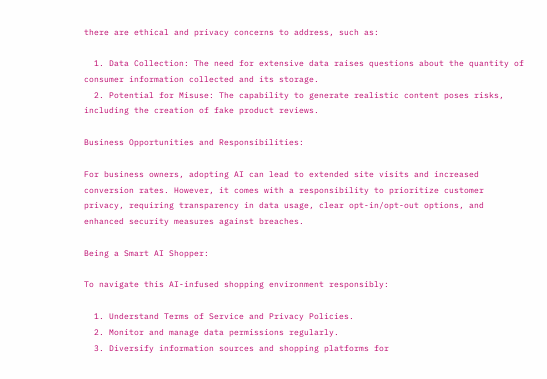there are ethical and privacy concerns to address, such as:

  1. Data Collection: The need for extensive data raises questions about the quantity of consumer information collected and its storage.
  2. Potential for Misuse: The capability to generate realistic content poses risks, including the creation of fake product reviews.

Business Opportunities and Responsibilities:

For business owners, adopting AI can lead to extended site visits and increased conversion rates. However, it comes with a responsibility to prioritize customer privacy, requiring transparency in data usage, clear opt-in/opt-out options, and enhanced security measures against breaches.

Being a Smart AI Shopper:

To navigate this AI-infused shopping environment responsibly:

  1. Understand Terms of Service and Privacy Policies.
  2. Monitor and manage data permissions regularly.
  3. Diversify information sources and shopping platforms for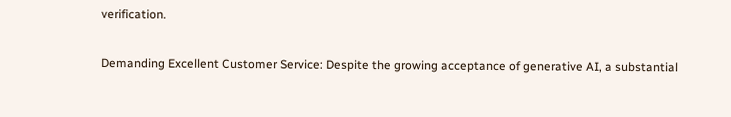verification.

Demanding Excellent Customer Service: Despite the growing acceptance of generative AI, a substantial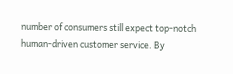number of consumers still expect top-notch human-driven customer service. By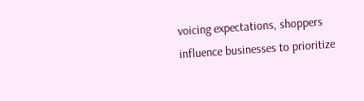voicing expectations, shoppers influence businesses to prioritize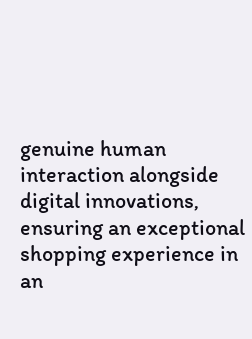genuine human interaction alongside digital innovations, ensuring an exceptional shopping experience in an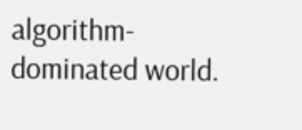algorithm-dominated world.